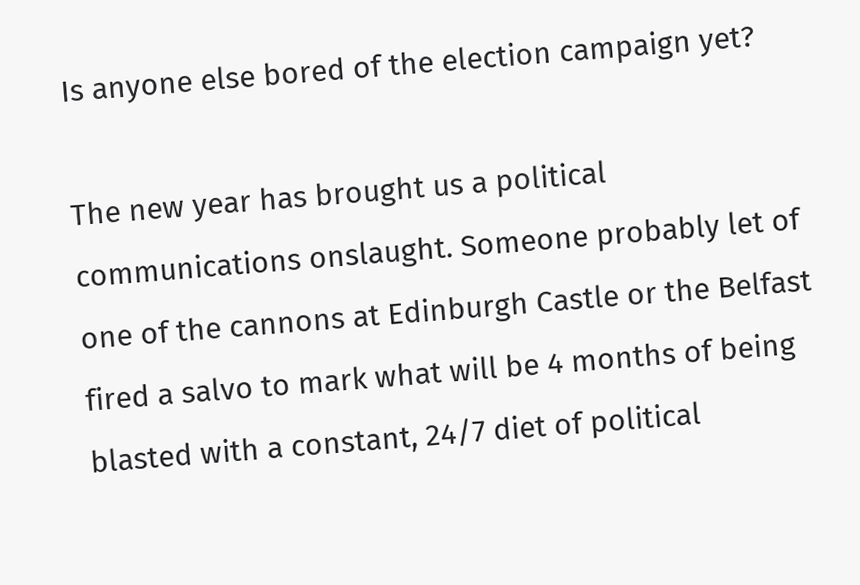Is anyone else bored of the election campaign yet?

The new year has brought us a political communications onslaught. Someone probably let of one of the cannons at Edinburgh Castle or the Belfast fired a salvo to mark what will be 4 months of being blasted with a constant, 24/7 diet of political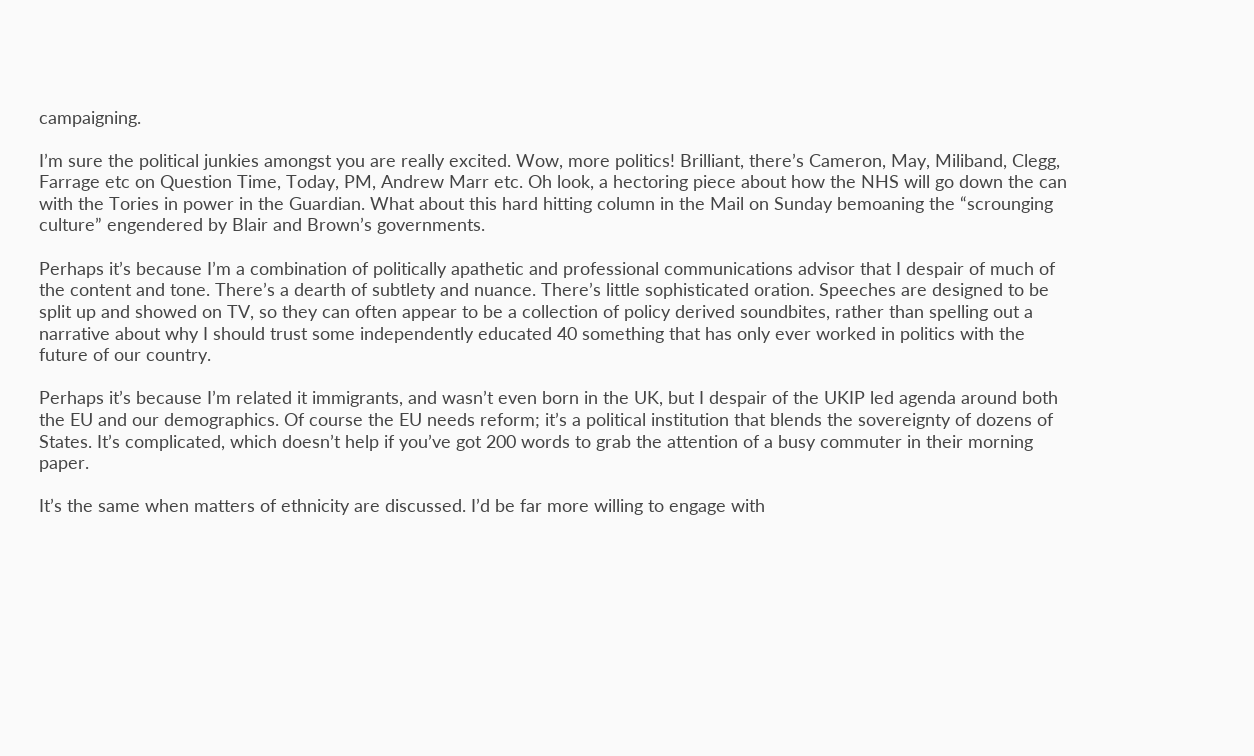campaigning.

I’m sure the political junkies amongst you are really excited. Wow, more politics! Brilliant, there’s Cameron, May, Miliband, Clegg, Farrage etc on Question Time, Today, PM, Andrew Marr etc. Oh look, a hectoring piece about how the NHS will go down the can with the Tories in power in the Guardian. What about this hard hitting column in the Mail on Sunday bemoaning the “scrounging culture” engendered by Blair and Brown’s governments.

Perhaps it’s because I’m a combination of politically apathetic and professional communications advisor that I despair of much of the content and tone. There’s a dearth of subtlety and nuance. There’s little sophisticated oration. Speeches are designed to be split up and showed on TV, so they can often appear to be a collection of policy derived soundbites, rather than spelling out a narrative about why I should trust some independently educated 40 something that has only ever worked in politics with the future of our country.

Perhaps it’s because I’m related it immigrants, and wasn’t even born in the UK, but I despair of the UKIP led agenda around both the EU and our demographics. Of course the EU needs reform; it’s a political institution that blends the sovereignty of dozens of States. It’s complicated, which doesn’t help if you’ve got 200 words to grab the attention of a busy commuter in their morning paper.

It’s the same when matters of ethnicity are discussed. I’d be far more willing to engage with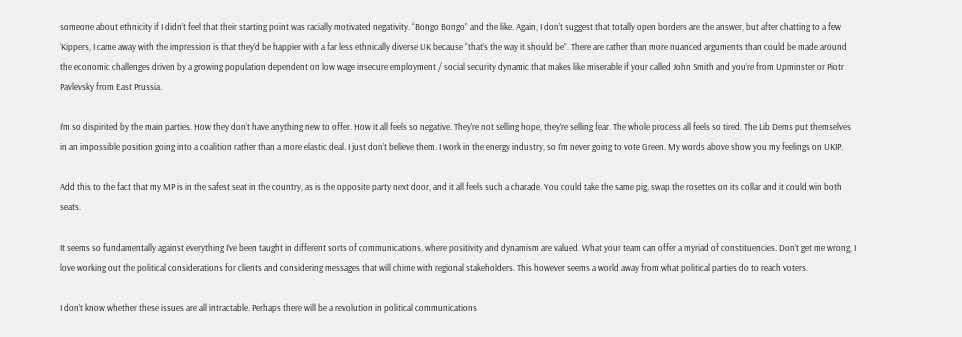someone about ethnicity if I didn’t feel that their starting point was racially motivated negativity. “Bongo Bongo” and the like. Again, I don’t suggest that totally open borders are the answer, but after chatting to a few ‘Kippers, I came away with the impression is that they’d be happier with a far less ethnically diverse UK because “that’s the way it should be”. There are rather than more nuanced arguments than could be made around the economic challenges driven by a growing population dependent on low wage insecure employment / social security dynamic that makes like miserable if your called John Smith and you’re from Upminster or Piotr Pavlevsky from East Prussia.

I’m so dispirited by the main parties. How they don’t have anything new to offer. How it all feels so negative. They’re not selling hope, they’re selling fear. The whole process all feels so tired. The Lib Dems put themselves in an impossible position going into a coalition rather than a more elastic deal. I just don’t believe them. I work in the energy industry, so I’m never going to vote Green. My words above show you my feelings on UKIP.

Add this to the fact that my MP is in the safest seat in the country, as is the opposite party next door, and it all feels such a charade. You could take the same pig, swap the rosettes on its collar and it could win both seats.

It seems so fundamentally against everything I’ve been taught in different sorts of communications, where positivity and dynamism are valued. What your team can offer a myriad of constituencies. Don’t get me wrong, I love working out the political considerations for clients and considering messages that will chime with regional stakeholders. This however seems a world away from what political parties do to reach voters.

I don’t know whether these issues are all intractable. Perhaps there will be a revolution in political communications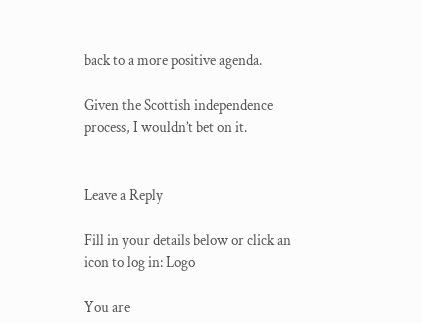back to a more positive agenda.

Given the Scottish independence process, I wouldn’t bet on it.


Leave a Reply

Fill in your details below or click an icon to log in: Logo

You are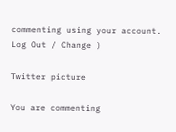commenting using your account. Log Out / Change )

Twitter picture

You are commenting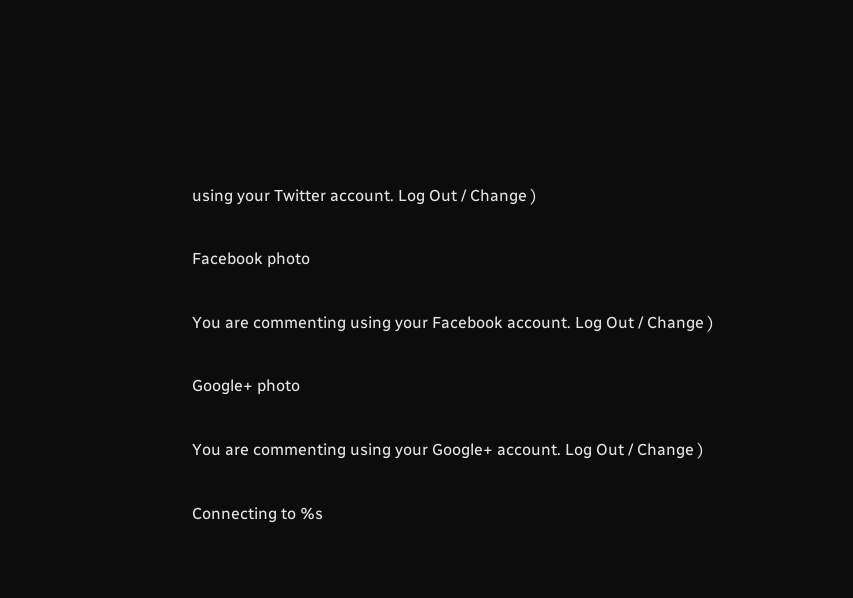using your Twitter account. Log Out / Change )

Facebook photo

You are commenting using your Facebook account. Log Out / Change )

Google+ photo

You are commenting using your Google+ account. Log Out / Change )

Connecting to %s